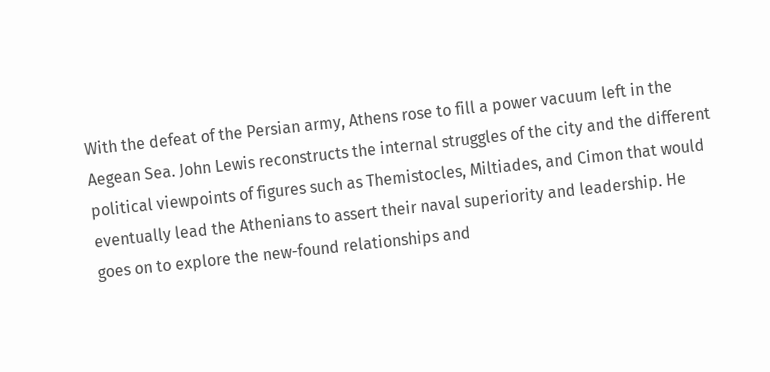With the defeat of the Persian army, Athens rose to fill a power vacuum left in the Aegean Sea. John Lewis reconstructs the internal struggles of the city and the different political viewpoints of figures such as Themistocles, Miltiades, and Cimon that would eventually lead the Athenians to assert their naval superiority and leadership. He goes on to explore the new-found relationships and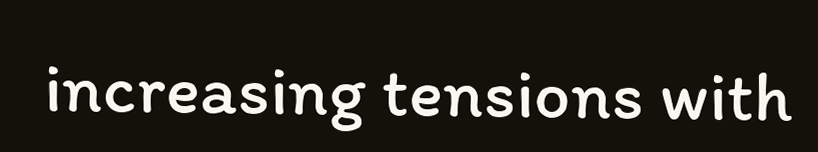increasing tensions with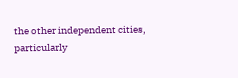the other independent cities, particularly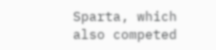Sparta, which also competed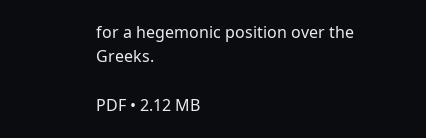for a hegemonic position over the Greeks.

PDF • 2.12 MB